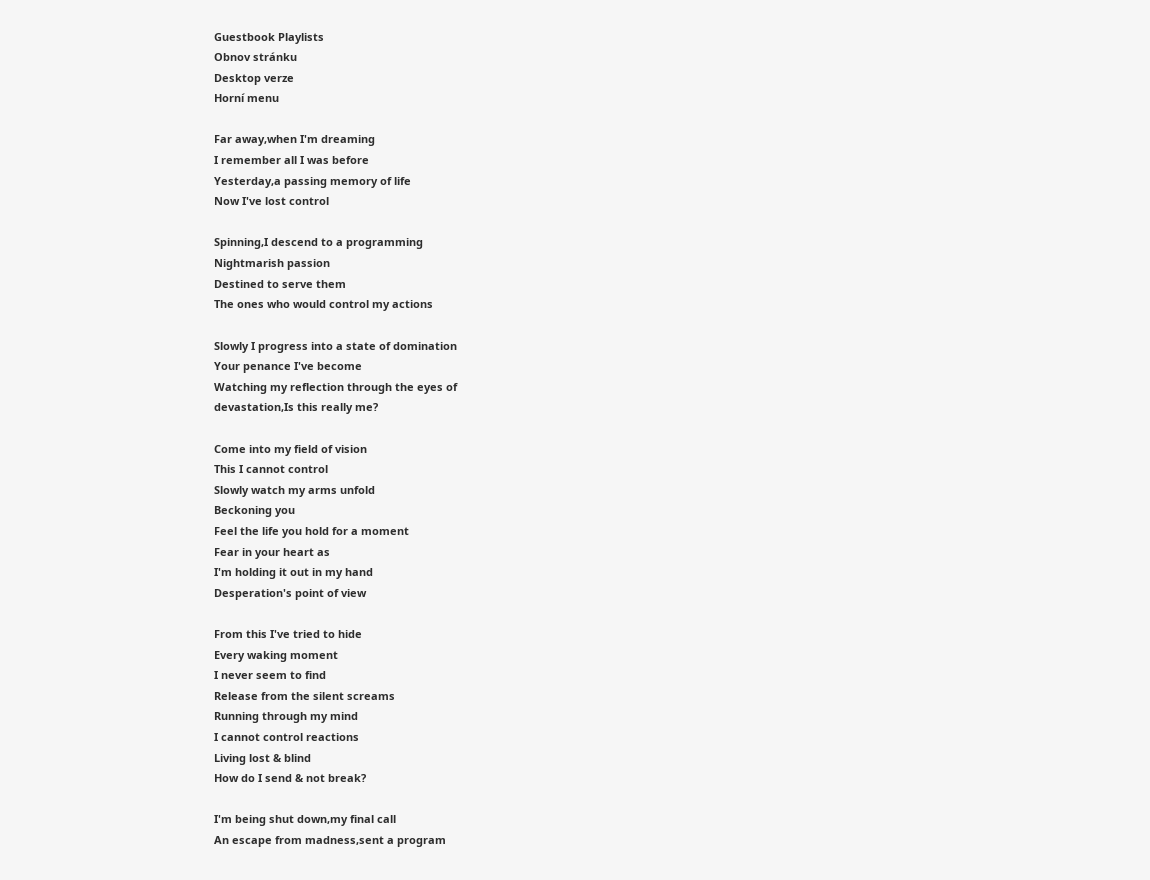Guestbook Playlists
Obnov stránku
Desktop verze
Horní menu

Far away,when I'm dreaming
I remember all I was before
Yesterday,a passing memory of life
Now I've lost control

Spinning,I descend to a programming
Nightmarish passion
Destined to serve them
The ones who would control my actions

Slowly I progress into a state of domination
Your penance I've become
Watching my reflection through the eyes of
devastation,Is this really me?

Come into my field of vision
This I cannot control
Slowly watch my arms unfold
Beckoning you
Feel the life you hold for a moment
Fear in your heart as
I'm holding it out in my hand
Desperation's point of view

From this I've tried to hide
Every waking moment
I never seem to find
Release from the silent screams
Running through my mind
I cannot control reactions
Living lost & blind
How do I send & not break?

I'm being shut down,my final call
An escape from madness,sent a program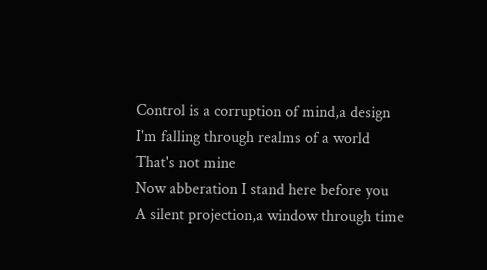Control is a corruption of mind,a design
I'm falling through realms of a world
That's not mine
Now abberation I stand here before you
A silent projection,a window through time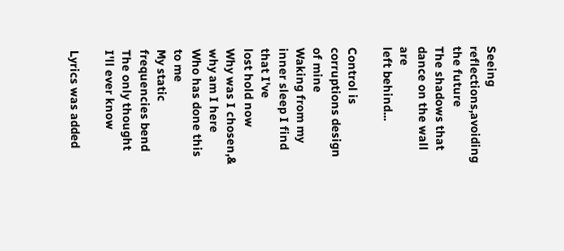Seeing reflections,avoiding the future
The shadows that dance on the wall are
left behind...

Control is corruptions design of mine
Waking from my inner sleep I find that I've
lost hold now
Why was I chosen,& why am I here
Who has done this to me
My static frequencies bend
The only thought I'll ever know

Lyrics was added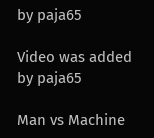by paja65

Video was added by paja65

Man vs Machine